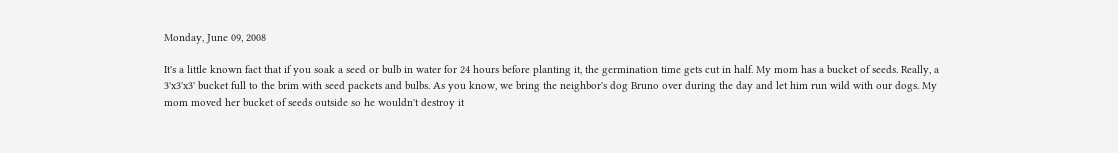Monday, June 09, 2008

It's a little known fact that if you soak a seed or bulb in water for 24 hours before planting it, the germination time gets cut in half. My mom has a bucket of seeds. Really, a 3'x3'x3' bucket full to the brim with seed packets and bulbs. As you know, we bring the neighbor's dog Bruno over during the day and let him run wild with our dogs. My mom moved her bucket of seeds outside so he wouldn't destroy it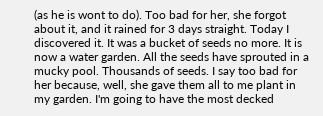(as he is wont to do). Too bad for her, she forgot about it, and it rained for 3 days straight. Today I discovered it. It was a bucket of seeds no more. It is now a water garden. All the seeds have sprouted in a mucky pool. Thousands of seeds. I say too bad for her because, well, she gave them all to me plant in my garden. I'm going to have the most decked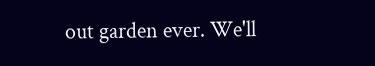out garden ever. We'll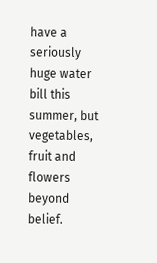have a seriously huge water bill this summer, but vegetables, fruit and flowers beyond belief.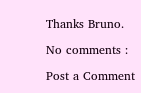Thanks Bruno.

No comments :

Post a Comment